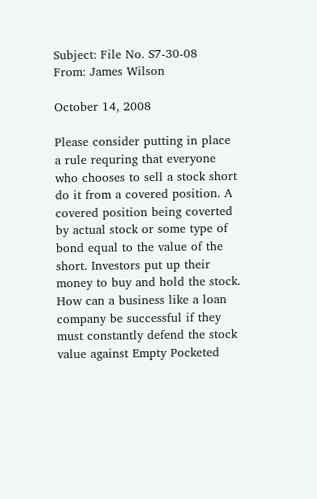Subject: File No. S7-30-08
From: James Wilson

October 14, 2008

Please consider putting in place a rule requring that everyone who chooses to sell a stock short do it from a covered position. A covered position being coverted by actual stock or some type of bond equal to the value of the short. Investors put up their money to buy and hold the stock. How can a business like a loan company be successful if they must constantly defend the stock value against Empty Pocketed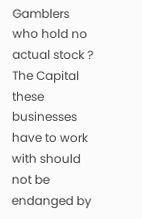Gamblers who hold no actual stock ? The Capital these businesses have to work with should not be endanged by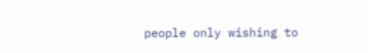people only wishing to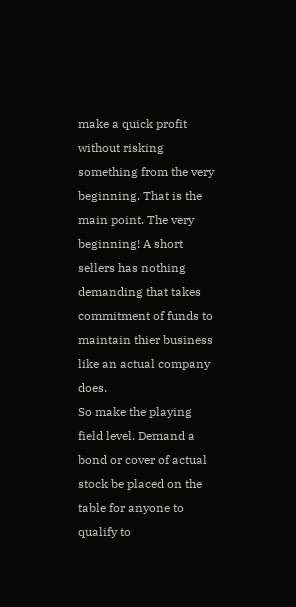make a quick profit without risking something from the very beginning. That is the main point. The very beginning! A short sellers has nothing demanding that takes commitment of funds to maintain thier business like an actual company does.
So make the playing field level. Demand a bond or cover of actual stock be placed on the table for anyone to qualify to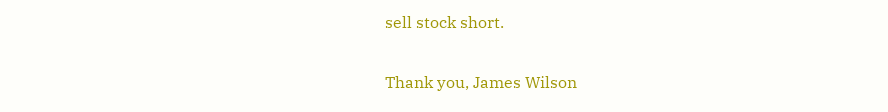sell stock short.

Thank you, James Wilson